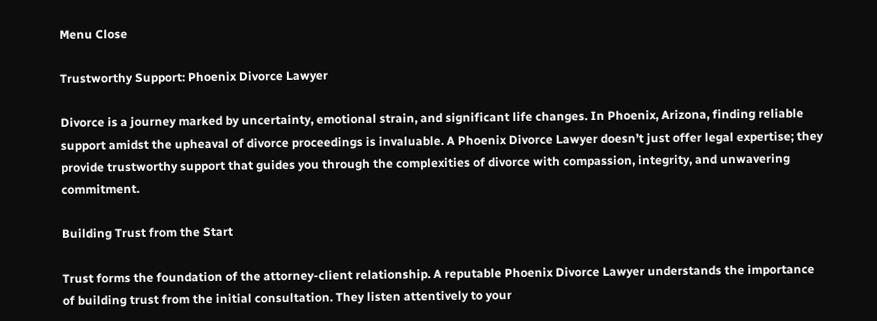Menu Close

Trustworthy Support: Phoenix Divorce Lawyer

Divorce is a journey marked by uncertainty, emotional strain, and significant life changes. In Phoenix, Arizona, finding reliable support amidst the upheaval of divorce proceedings is invaluable. A Phoenix Divorce Lawyer doesn’t just offer legal expertise; they provide trustworthy support that guides you through the complexities of divorce with compassion, integrity, and unwavering commitment.

Building Trust from the Start

Trust forms the foundation of the attorney-client relationship. A reputable Phoenix Divorce Lawyer understands the importance of building trust from the initial consultation. They listen attentively to your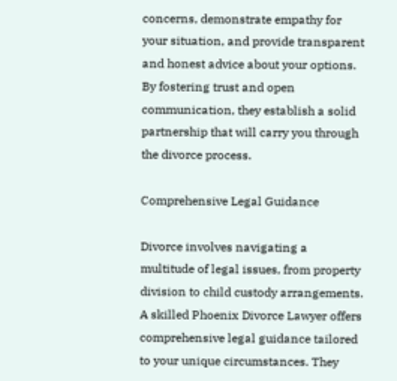concerns, demonstrate empathy for your situation, and provide transparent and honest advice about your options. By fostering trust and open communication, they establish a solid partnership that will carry you through the divorce process.

Comprehensive Legal Guidance

Divorce involves navigating a multitude of legal issues, from property division to child custody arrangements. A skilled Phoenix Divorce Lawyer offers comprehensive legal guidance tailored to your unique circumstances. They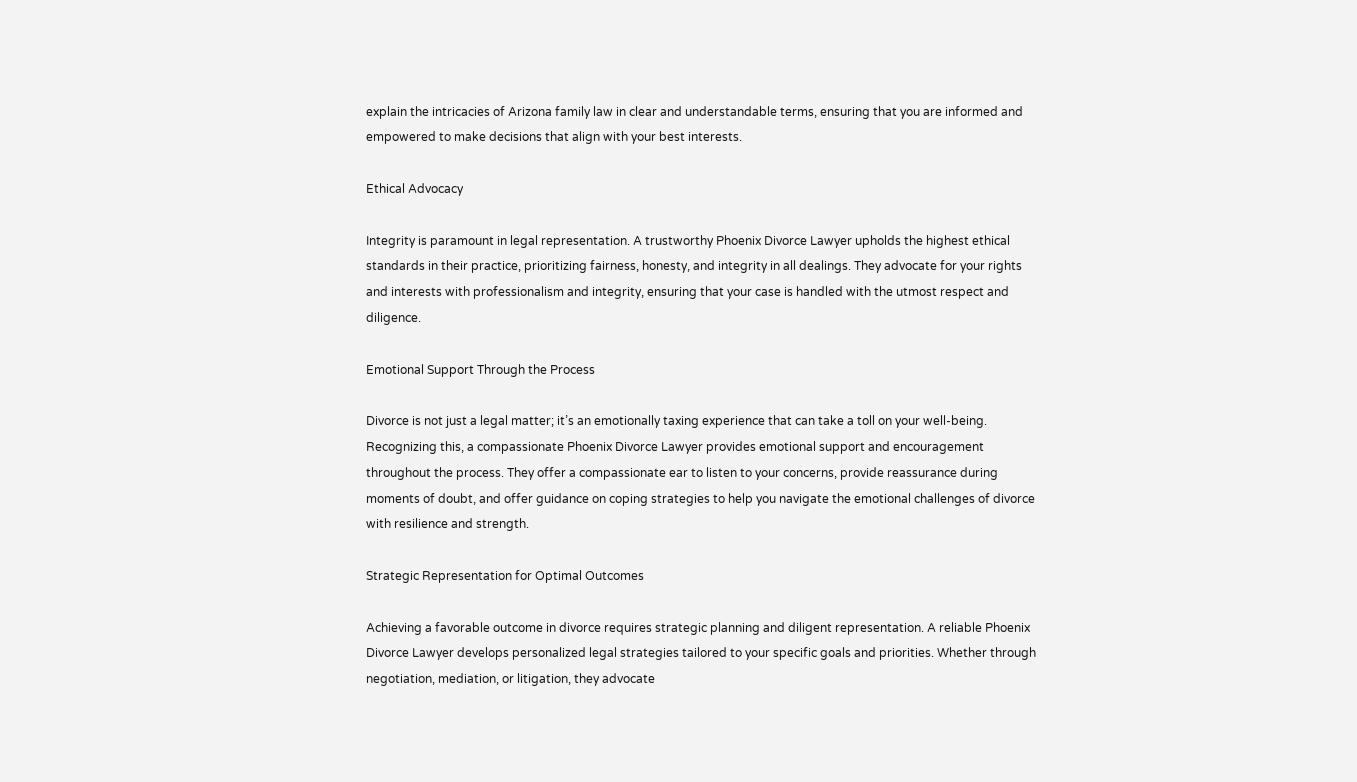explain the intricacies of Arizona family law in clear and understandable terms, ensuring that you are informed and empowered to make decisions that align with your best interests.

Ethical Advocacy

Integrity is paramount in legal representation. A trustworthy Phoenix Divorce Lawyer upholds the highest ethical standards in their practice, prioritizing fairness, honesty, and integrity in all dealings. They advocate for your rights and interests with professionalism and integrity, ensuring that your case is handled with the utmost respect and diligence.

Emotional Support Through the Process

Divorce is not just a legal matter; it’s an emotionally taxing experience that can take a toll on your well-being. Recognizing this, a compassionate Phoenix Divorce Lawyer provides emotional support and encouragement throughout the process. They offer a compassionate ear to listen to your concerns, provide reassurance during moments of doubt, and offer guidance on coping strategies to help you navigate the emotional challenges of divorce with resilience and strength.

Strategic Representation for Optimal Outcomes

Achieving a favorable outcome in divorce requires strategic planning and diligent representation. A reliable Phoenix Divorce Lawyer develops personalized legal strategies tailored to your specific goals and priorities. Whether through negotiation, mediation, or litigation, they advocate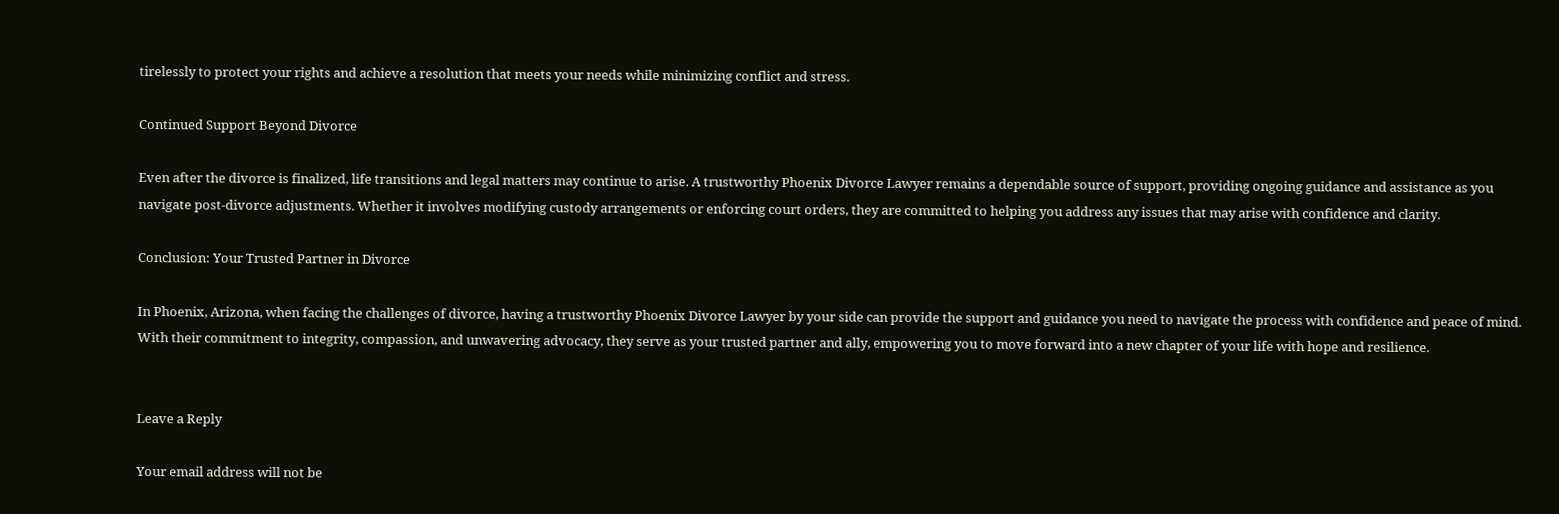tirelessly to protect your rights and achieve a resolution that meets your needs while minimizing conflict and stress.

Continued Support Beyond Divorce

Even after the divorce is finalized, life transitions and legal matters may continue to arise. A trustworthy Phoenix Divorce Lawyer remains a dependable source of support, providing ongoing guidance and assistance as you navigate post-divorce adjustments. Whether it involves modifying custody arrangements or enforcing court orders, they are committed to helping you address any issues that may arise with confidence and clarity.

Conclusion: Your Trusted Partner in Divorce

In Phoenix, Arizona, when facing the challenges of divorce, having a trustworthy Phoenix Divorce Lawyer by your side can provide the support and guidance you need to navigate the process with confidence and peace of mind. With their commitment to integrity, compassion, and unwavering advocacy, they serve as your trusted partner and ally, empowering you to move forward into a new chapter of your life with hope and resilience.


Leave a Reply

Your email address will not be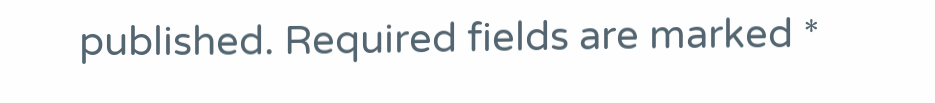published. Required fields are marked *